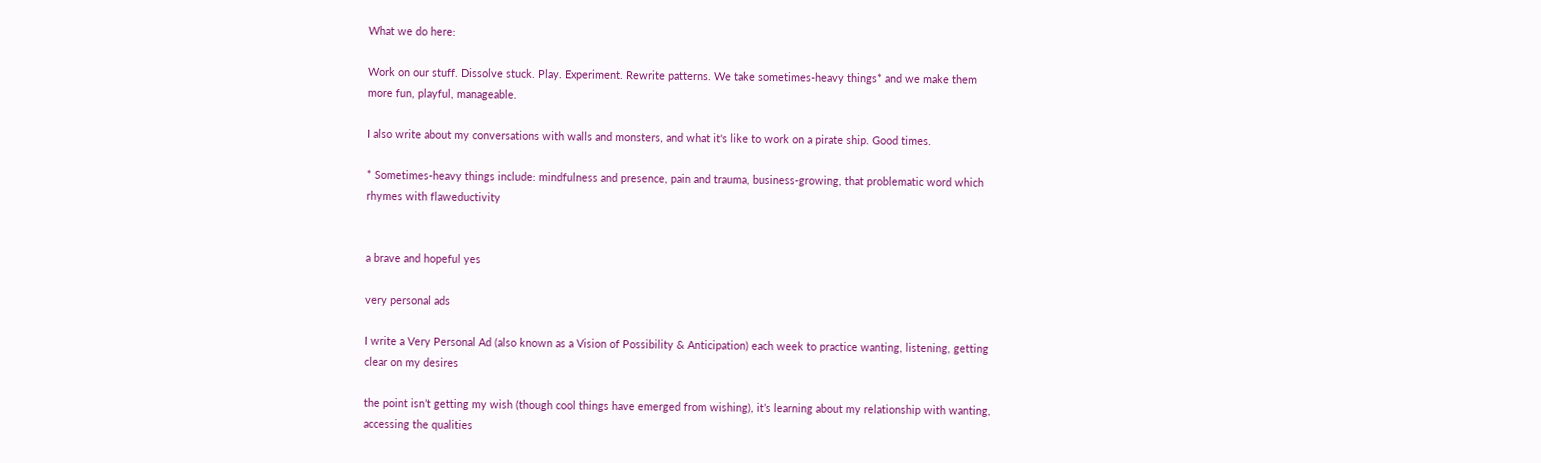What we do here:

Work on our stuff. Dissolve stuck. Play. Experiment. Rewrite patterns. We take sometimes-heavy things* and we make them more fun, playful, manageable.

I also write about my conversations with walls and monsters, and what it's like to work on a pirate ship. Good times.

* Sometimes-heavy things include: mindfulness and presence, pain and trauma, business-growing, that problematic word which rhymes with flaweductivity


a brave and hopeful yes

very personal ads

I write a Very Personal Ad (also known as a Vision of Possibility & Anticipation) each week to practice wanting, listening, getting clear on my desires

the point isn’t getting my wish (though cool things have emerged from wishing), it’s learning about my relationship with wanting, accessing the qualities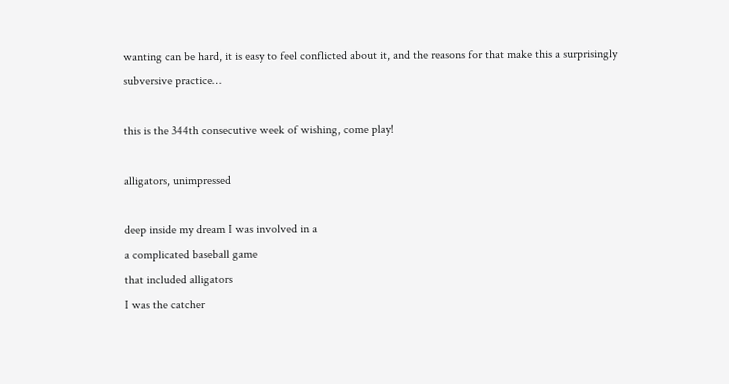wanting can be hard, it is easy to feel conflicted about it, and the reasons for that make this a surprisingly subversive practice…

this is the 344th consecutive week of wishing, come play!

alligators, unimpressed

deep inside my dream I was involved in a
a complicated baseball game
that included alligators
I was the catcher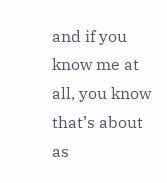and if you know me at all, you know that’s about as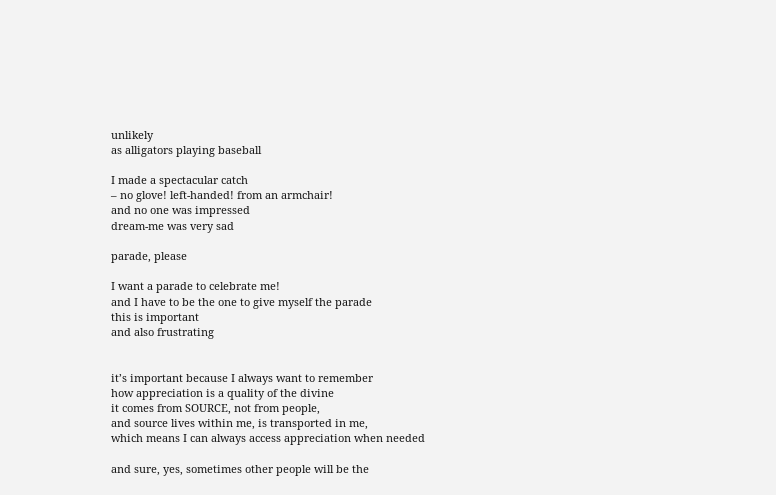unlikely
as alligators playing baseball

I made a spectacular catch
– no glove! left-handed! from an armchair!
and no one was impressed
dream-me was very sad

parade, please

I want a parade to celebrate me!
and I have to be the one to give myself the parade
this is important
and also frustrating


it’s important because I always want to remember
how appreciation is a quality of the divine
it comes from SOURCE, not from people,
and source lives within me, is transported in me,
which means I can always access appreciation when needed

and sure, yes, sometimes other people will be the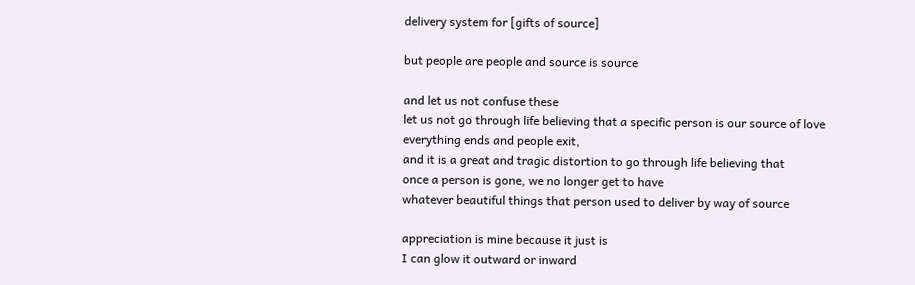delivery system for [gifts of source]

but people are people and source is source

and let us not confuse these
let us not go through life believing that a specific person is our source of love
everything ends and people exit,
and it is a great and tragic distortion to go through life believing that
once a person is gone, we no longer get to have
whatever beautiful things that person used to deliver by way of source

appreciation is mine because it just is
I can glow it outward or inward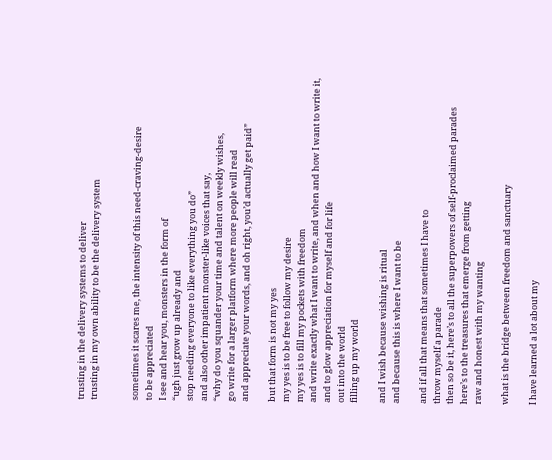trusting in the delivery systems to deliver
trusting in my own ability to be the delivery system


sometimes it scares me, the intensity of this need-craving-desire
to be appreciated
I see and hear you, monsters in the form of
“ugh just grow up already and
stop needing everyone to like everything you do”
and also other impatient monster-like voices that say,
“why do you squander your time and talent on weekly wishes,
go write for a larger platform where more people will read
and appreciate your words, and oh right, you’d actually get paid”

but that form is not my yes
my yes is to be free to follow my desire
my yes is to fill my pockets with freedom
and write exactly what I want to write, and when and how I want to write it,
and to glow appreciation for myself and for life
out into the world
filling up my world

and I wish because wishing is ritual
and because this is where I want to be

and if all that means that sometimes I have to
throw myself a parade
then so be it, here’s to all the superpowers of self-proclaimed parades
here’s to the treasures that emerge from getting
raw and honest with my wanting

what is the bridge between freedom and sanctuary

I have learned a lot about my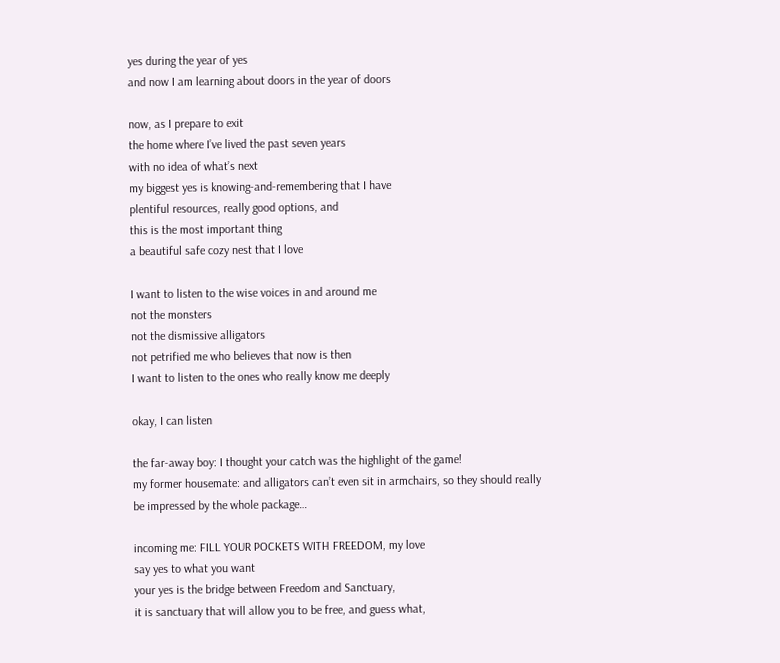yes during the year of yes
and now I am learning about doors in the year of doors

now, as I prepare to exit
the home where I’ve lived the past seven years
with no idea of what’s next
my biggest yes is knowing-and-remembering that I have
plentiful resources, really good options, and
this is the most important thing
a beautiful safe cozy nest that I love

I want to listen to the wise voices in and around me
not the monsters
not the dismissive alligators
not petrified me who believes that now is then
I want to listen to the ones who really know me deeply

okay, I can listen

the far-away boy: I thought your catch was the highlight of the game!
my former housemate: and alligators can’t even sit in armchairs, so they should really be impressed by the whole package…

incoming me: FILL YOUR POCKETS WITH FREEDOM, my love
say yes to what you want
your yes is the bridge between Freedom and Sanctuary,
it is sanctuary that will allow you to be free, and guess what,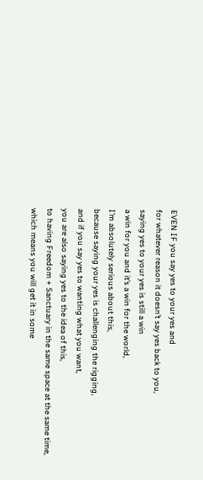EVEN IF you say yes to your yes and
for whatever reason it doesn’t say yes back to you,
saying yes to your yes is still a win
a win for you and it’s a win for the world,
I’m absolutely serious about this,
because saying your yes is challenging the rigging,
and if you say yes to wanting what you want,
you are also saying yes to the idea of this,
to having Freedom + Sanctuary in the same space at the same time,
which means you will get it in some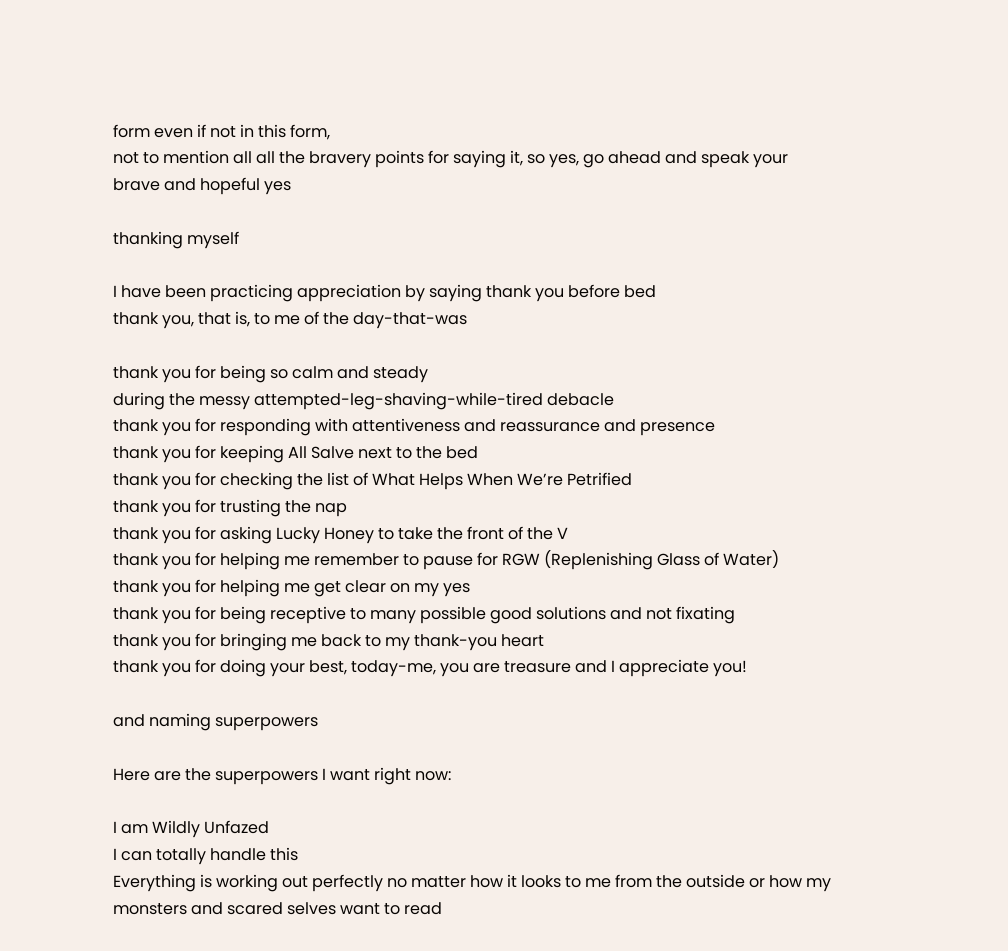form even if not in this form,
not to mention all all the bravery points for saying it, so yes, go ahead and speak your
brave and hopeful yes

thanking myself

I have been practicing appreciation by saying thank you before bed
thank you, that is, to me of the day-that-was

thank you for being so calm and steady
during the messy attempted-leg-shaving-while-tired debacle
thank you for responding with attentiveness and reassurance and presence
thank you for keeping All Salve next to the bed
thank you for checking the list of What Helps When We’re Petrified
thank you for trusting the nap
thank you for asking Lucky Honey to take the front of the V
thank you for helping me remember to pause for RGW (Replenishing Glass of Water)
thank you for helping me get clear on my yes
thank you for being receptive to many possible good solutions and not fixating
thank you for bringing me back to my thank-you heart
thank you for doing your best, today-me, you are treasure and I appreciate you!

and naming superpowers

Here are the superpowers I want right now:

I am Wildly Unfazed
I can totally handle this
Everything is working out perfectly no matter how it looks to me from the outside or how my monsters and scared selves want to read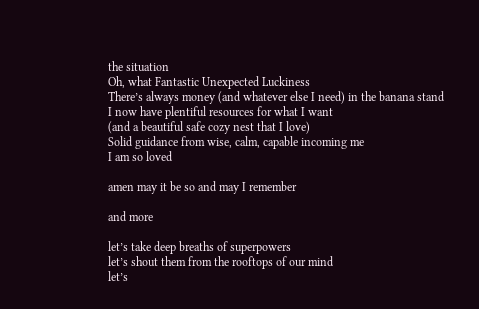the situation
Oh, what Fantastic Unexpected Luckiness
There’s always money (and whatever else I need) in the banana stand
I now have plentiful resources for what I want
(and a beautiful safe cozy nest that I love)
Solid guidance from wise, calm, capable incoming me
I am so loved

amen may it be so and may I remember

and more

let’s take deep breaths of superpowers
let’s shout them from the rooftops of our mind
let’s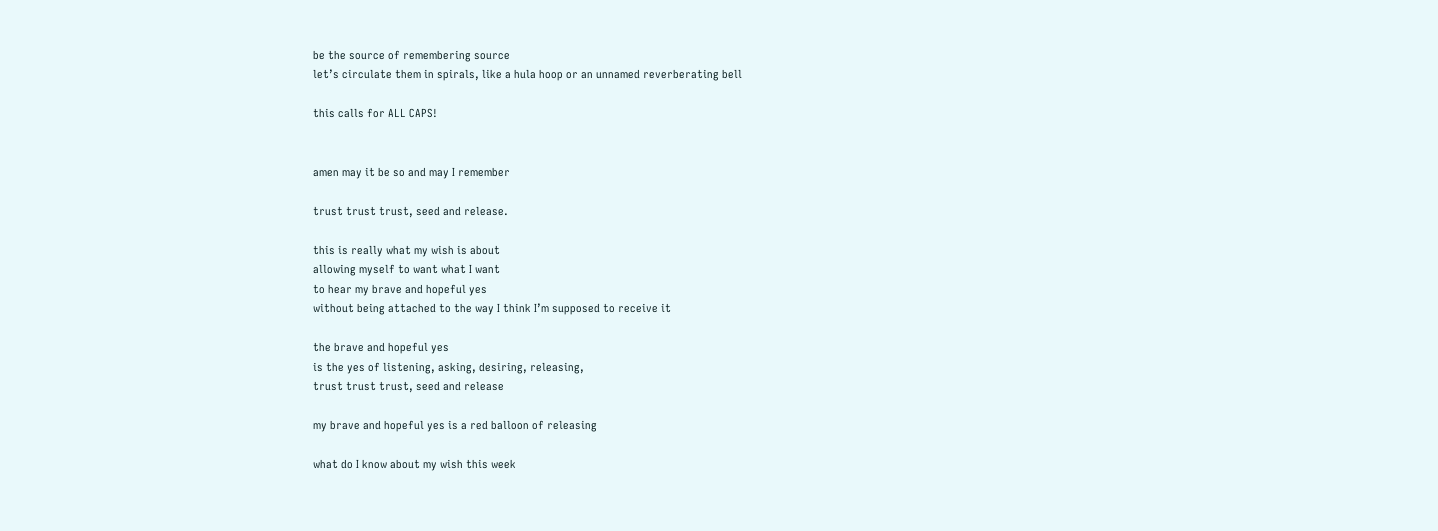be the source of remembering source
let’s circulate them in spirals, like a hula hoop or an unnamed reverberating bell

this calls for ALL CAPS!


amen may it be so and may I remember

trust trust trust, seed and release.

this is really what my wish is about
allowing myself to want what I want
to hear my brave and hopeful yes
without being attached to the way I think I’m supposed to receive it

the brave and hopeful yes
is the yes of listening, asking, desiring, releasing,
trust trust trust, seed and release

my brave and hopeful yes is a red balloon of releasing

what do I know about my wish this week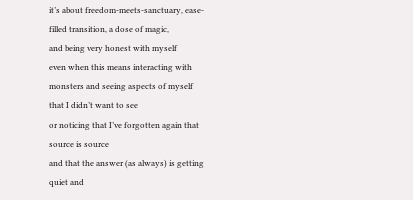it’s about freedom-meets-sanctuary, ease-filled transition, a dose of magic,
and being very honest with myself
even when this means interacting with monsters and seeing aspects of myself
that I didn’t want to see
or noticing that I’ve forgotten again that source is source
and that the answer (as always) is getting quiet and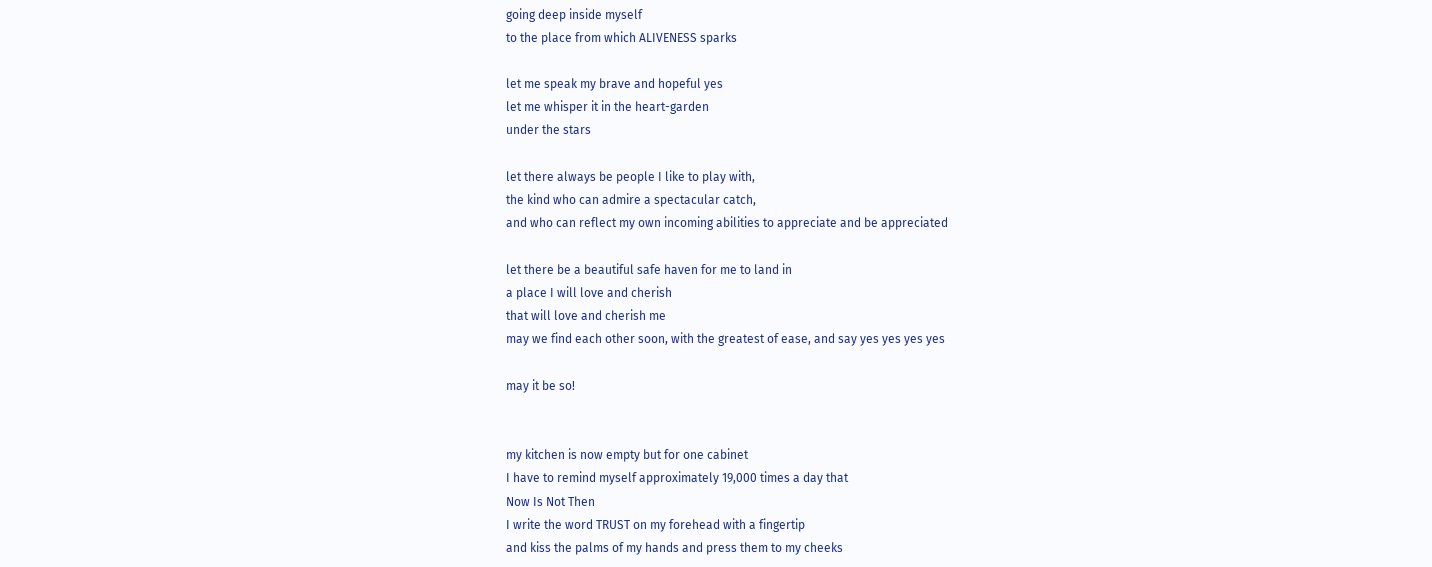going deep inside myself
to the place from which ALIVENESS sparks

let me speak my brave and hopeful yes
let me whisper it in the heart-garden
under the stars

let there always be people I like to play with,
the kind who can admire a spectacular catch,
and who can reflect my own incoming abilities to appreciate and be appreciated

let there be a beautiful safe haven for me to land in
a place I will love and cherish
that will love and cherish me
may we find each other soon, with the greatest of ease, and say yes yes yes yes

may it be so!


my kitchen is now empty but for one cabinet
I have to remind myself approximately 19,000 times a day that
Now Is Not Then
I write the word TRUST on my forehead with a fingertip
and kiss the palms of my hands and press them to my cheeks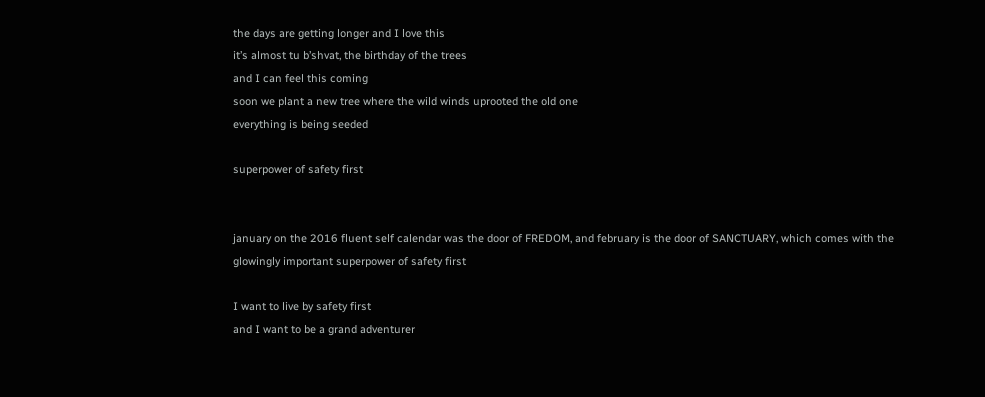the days are getting longer and I love this
it’s almost tu b’shvat, the birthday of the trees
and I can feel this coming
soon we plant a new tree where the wild winds uprooted the old one
everything is being seeded

superpower of safety first


january on the 2016 fluent self calendar was the door of FREDOM, and february is the door of SANCTUARY, which comes with the glowingly important superpower of safety first

I want to live by safety first
and I want to be a grand adventurer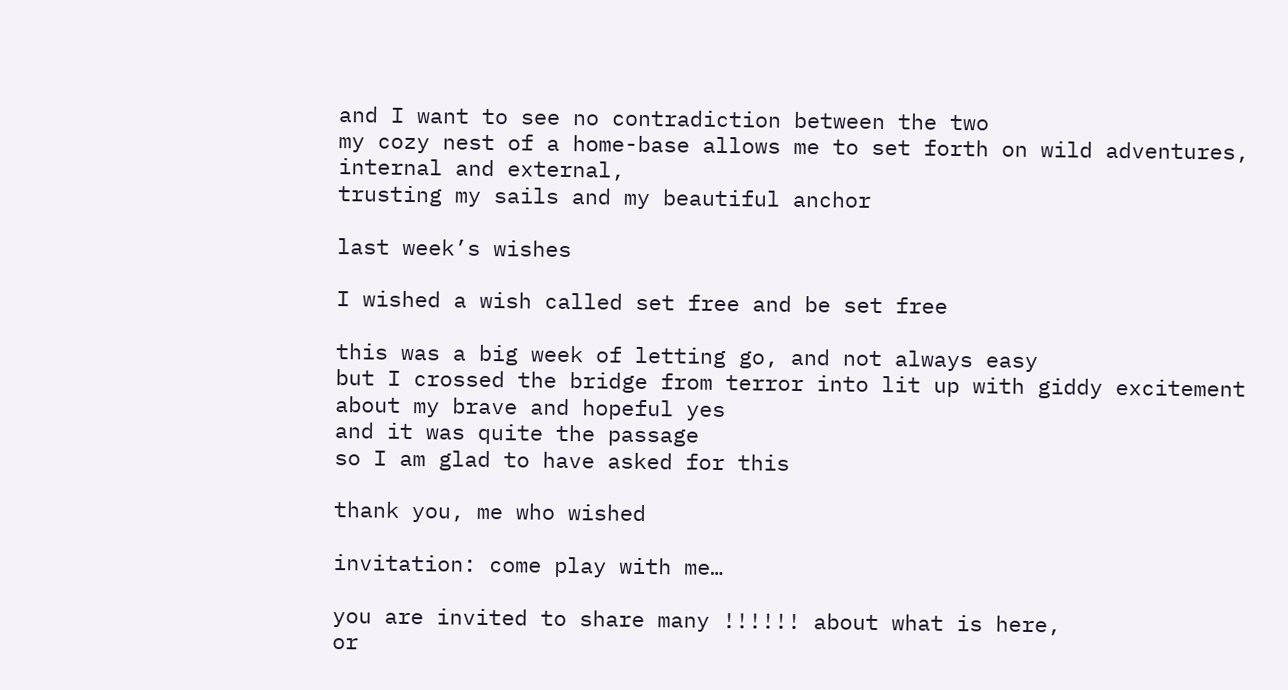and I want to see no contradiction between the two
my cozy nest of a home-base allows me to set forth on wild adventures,
internal and external,
trusting my sails and my beautiful anchor

last week’s wishes

I wished a wish called set free and be set free

this was a big week of letting go, and not always easy
but I crossed the bridge from terror into lit up with giddy excitement
about my brave and hopeful yes
and it was quite the passage
so I am glad to have asked for this

thank you, me who wished

invitation: come play with me…

you are invited to share many !!!!!! about what is here,
or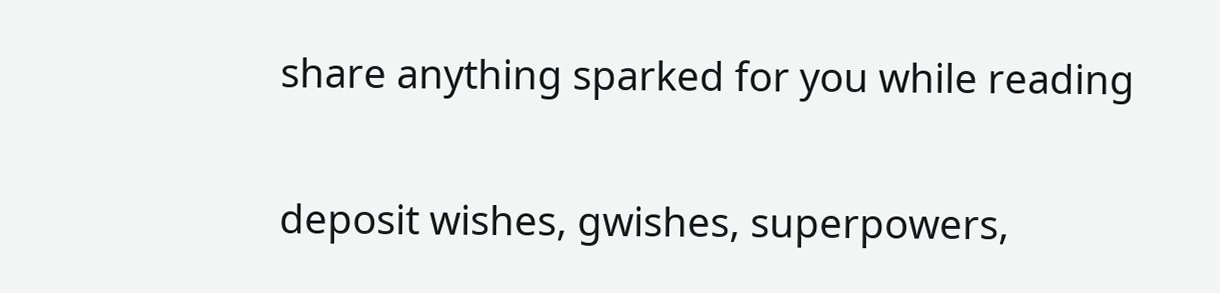share anything sparked for you while reading

deposit wishes, gwishes, superpowers,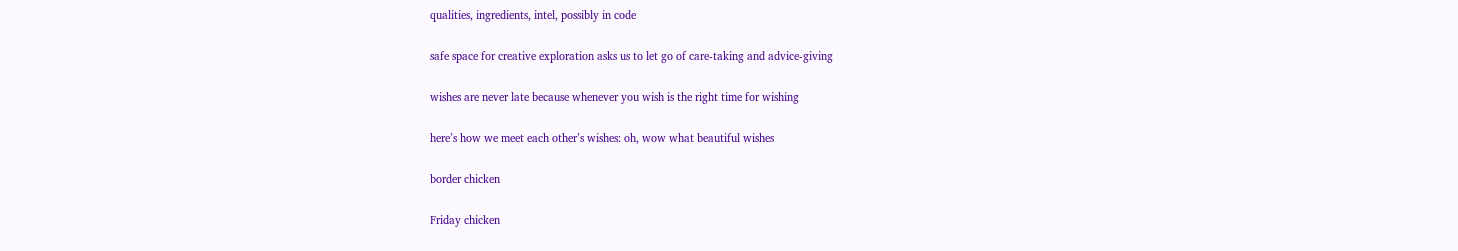qualities, ingredients, intel, possibly in code

safe space for creative exploration asks us to let go of care-taking and advice-giving

wishes are never late because whenever you wish is the right time for wishing

here’s how we meet each other’s wishes: oh, wow what beautiful wishes

border chicken

Friday chicken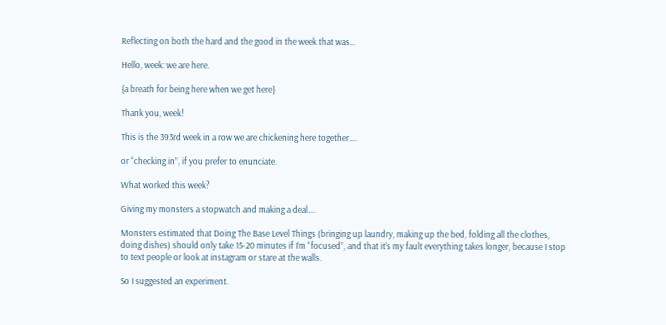Reflecting on both the hard and the good in the week that was…

Hello, week: we are here.

{a breath for being here when we get here}

Thank you, week!

This is the 393rd week in a row we are chickening here together….

or “checking in”, if you prefer to enunciate.

What worked this week?

Giving my monsters a stopwatch and making a deal….

Monsters estimated that Doing The Base Level Things (bringing up laundry, making up the bed, folding all the clothes, doing dishes) should only take 15-20 minutes if I’m “focused”, and that it’s my fault everything takes longer, because I stop to text people or look at instagram or stare at the walls.

So I suggested an experiment.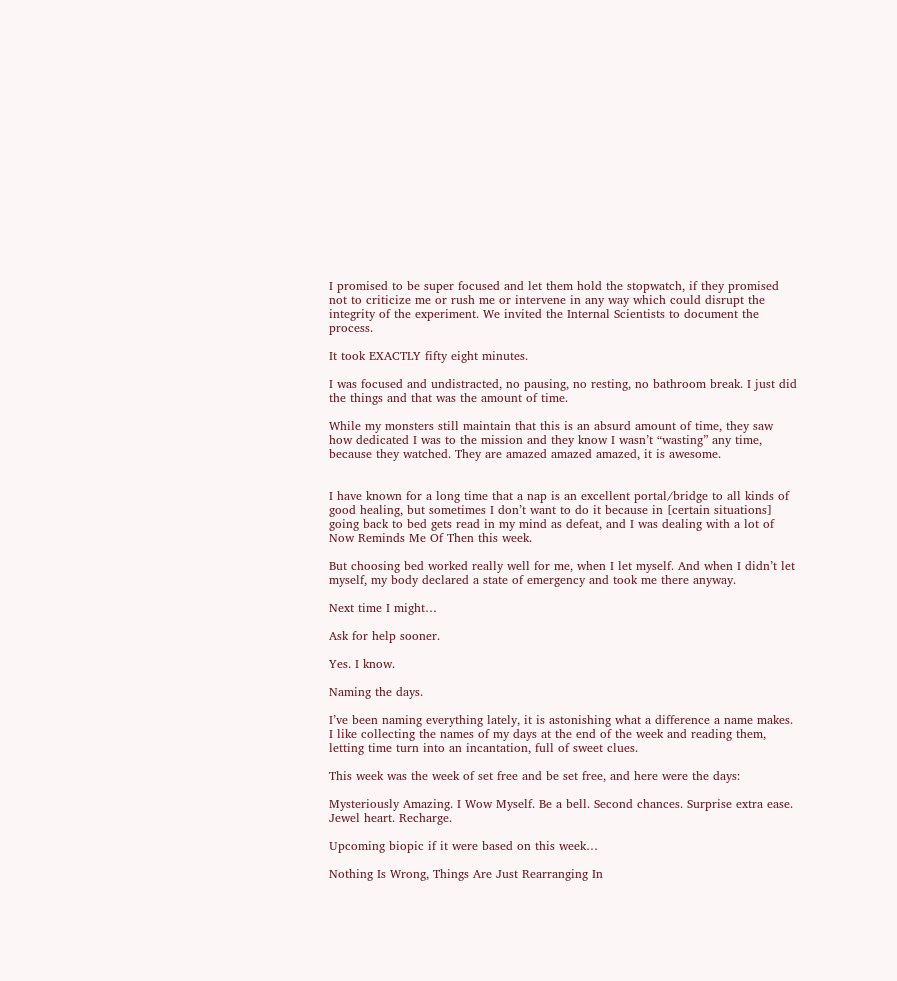I promised to be super focused and let them hold the stopwatch, if they promised not to criticize me or rush me or intervene in any way which could disrupt the integrity of the experiment. We invited the Internal Scientists to document the process.

It took EXACTLY fifty eight minutes.

I was focused and undistracted, no pausing, no resting, no bathroom break. I just did the things and that was the amount of time.

While my monsters still maintain that this is an absurd amount of time, they saw how dedicated I was to the mission and they know I wasn’t “wasting” any time, because they watched. They are amazed amazed amazed, it is awesome.


I have known for a long time that a nap is an excellent portal/bridge to all kinds of good healing, but sometimes I don’t want to do it because in [certain situations] going back to bed gets read in my mind as defeat, and I was dealing with a lot of Now Reminds Me Of Then this week.

But choosing bed worked really well for me, when I let myself. And when I didn’t let myself, my body declared a state of emergency and took me there anyway.

Next time I might…

Ask for help sooner.

Yes. I know.

Naming the days.

I’ve been naming everything lately, it is astonishing what a difference a name makes. I like collecting the names of my days at the end of the week and reading them, letting time turn into an incantation, full of sweet clues.

This week was the week of set free and be set free, and here were the days:

Mysteriously Amazing. I Wow Myself. Be a bell. Second chances. Surprise extra ease. Jewel heart. Recharge.

Upcoming biopic if it were based on this week…

Nothing Is Wrong, Things Are Just Rearranging In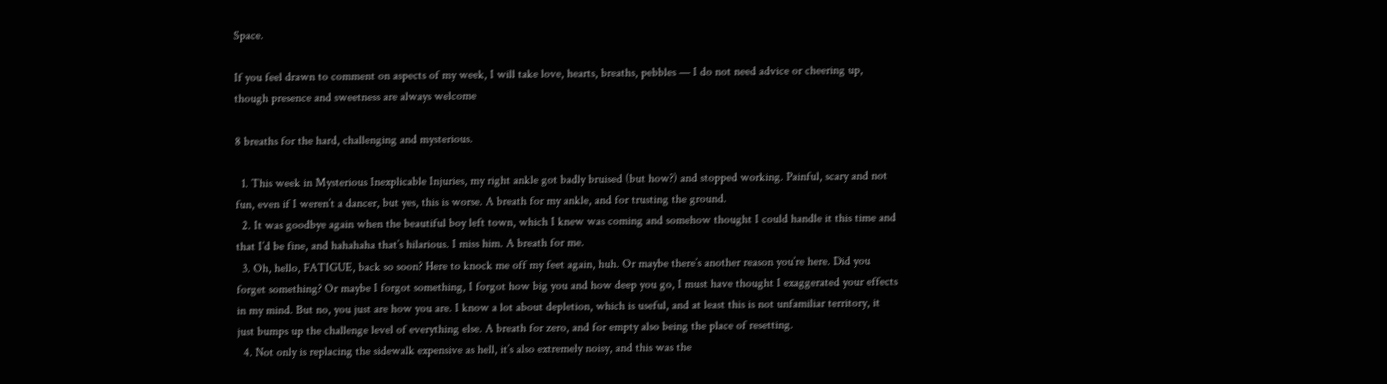Space.

If you feel drawn to comment on aspects of my week, I will take love, hearts, breaths, pebbles — I do not need advice or cheering up, though presence and sweetness are always welcome

8 breaths for the hard, challenging and mysterious.

  1. This week in Mysterious Inexplicable Injuries, my right ankle got badly bruised (but how?) and stopped working. Painful, scary and not fun, even if I weren’t a dancer, but yes, this is worse. A breath for my ankle, and for trusting the ground.
  2. It was goodbye again when the beautiful boy left town, which I knew was coming and somehow thought I could handle it this time and that I’d be fine, and hahahaha that’s hilarious. I miss him. A breath for me.
  3. Oh, hello, FATIGUE, back so soon? Here to knock me off my feet again, huh. Or maybe there’s another reason you’re here. Did you forget something? Or maybe I forgot something, I forgot how big you and how deep you go, I must have thought I exaggerated your effects in my mind. But no, you just are how you are. I know a lot about depletion, which is useful, and at least this is not unfamiliar territory, it just bumps up the challenge level of everything else. A breath for zero, and for empty also being the place of resetting.
  4. Not only is replacing the sidewalk expensive as hell, it’s also extremely noisy, and this was the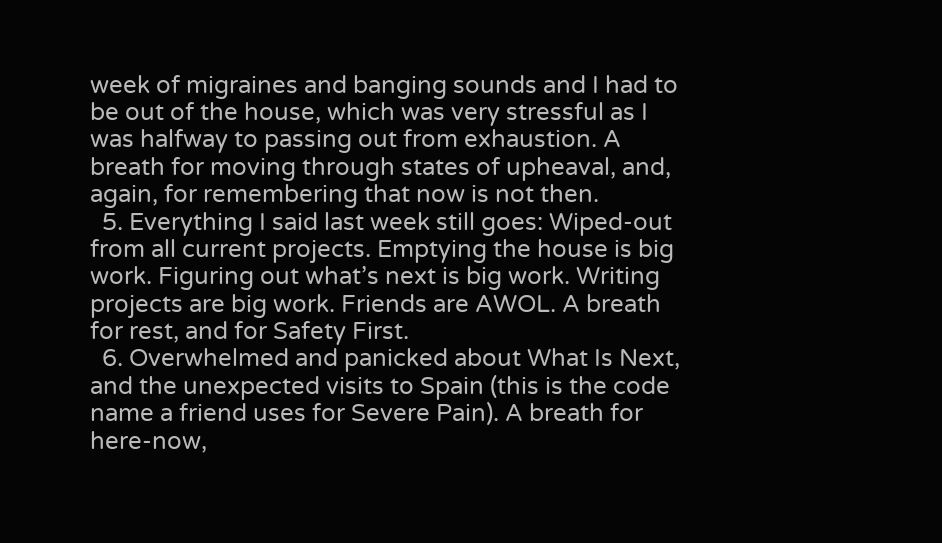week of migraines and banging sounds and I had to be out of the house, which was very stressful as I was halfway to passing out from exhaustion. A breath for moving through states of upheaval, and, again, for remembering that now is not then.
  5. Everything I said last week still goes: Wiped-out from all current projects. Emptying the house is big work. Figuring out what’s next is big work. Writing projects are big work. Friends are AWOL. A breath for rest, and for Safety First.
  6. Overwhelmed and panicked about What Is Next, and the unexpected visits to Spain (this is the code name a friend uses for Severe Pain). A breath for here-now,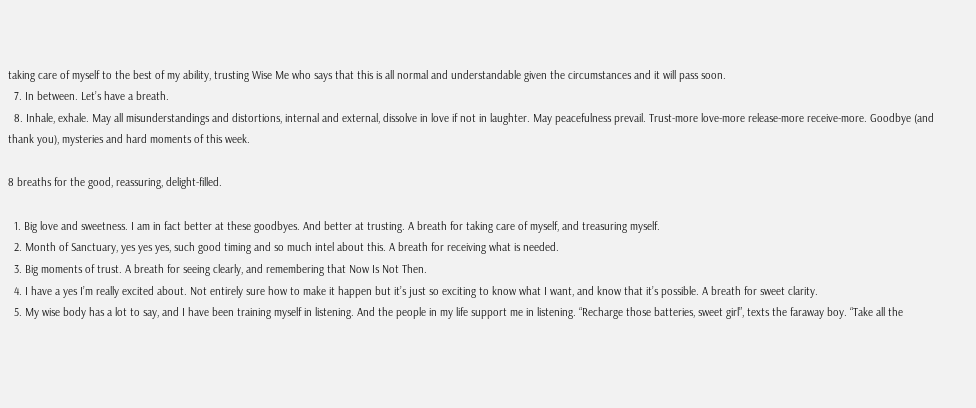taking care of myself to the best of my ability, trusting Wise Me who says that this is all normal and understandable given the circumstances and it will pass soon.
  7. In between. Let’s have a breath.
  8. Inhale, exhale. May all misunderstandings and distortions, internal and external, dissolve in love if not in laughter. May peacefulness prevail. Trust-more love-more release-more receive-more. Goodbye (and thank you), mysteries and hard moments of this week.

8 breaths for the good, reassuring, delight-filled.

  1. Big love and sweetness. I am in fact better at these goodbyes. And better at trusting. A breath for taking care of myself, and treasuring myself.
  2. Month of Sanctuary, yes yes yes, such good timing and so much intel about this. A breath for receiving what is needed.
  3. Big moments of trust. A breath for seeing clearly, and remembering that Now Is Not Then.
  4. I have a yes I’m really excited about. Not entirely sure how to make it happen but it’s just so exciting to know what I want, and know that it’s possible. A breath for sweet clarity.
  5. My wise body has a lot to say, and I have been training myself in listening. And the people in my life support me in listening. “Recharge those batteries, sweet girl”, texts the faraway boy. “Take all the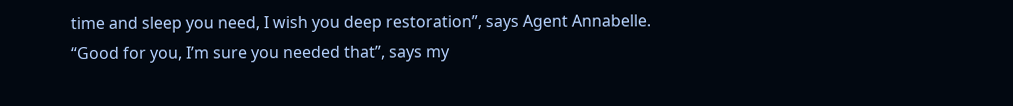time and sleep you need, I wish you deep restoration”, says Agent Annabelle. “Good for you, I’m sure you needed that”, says my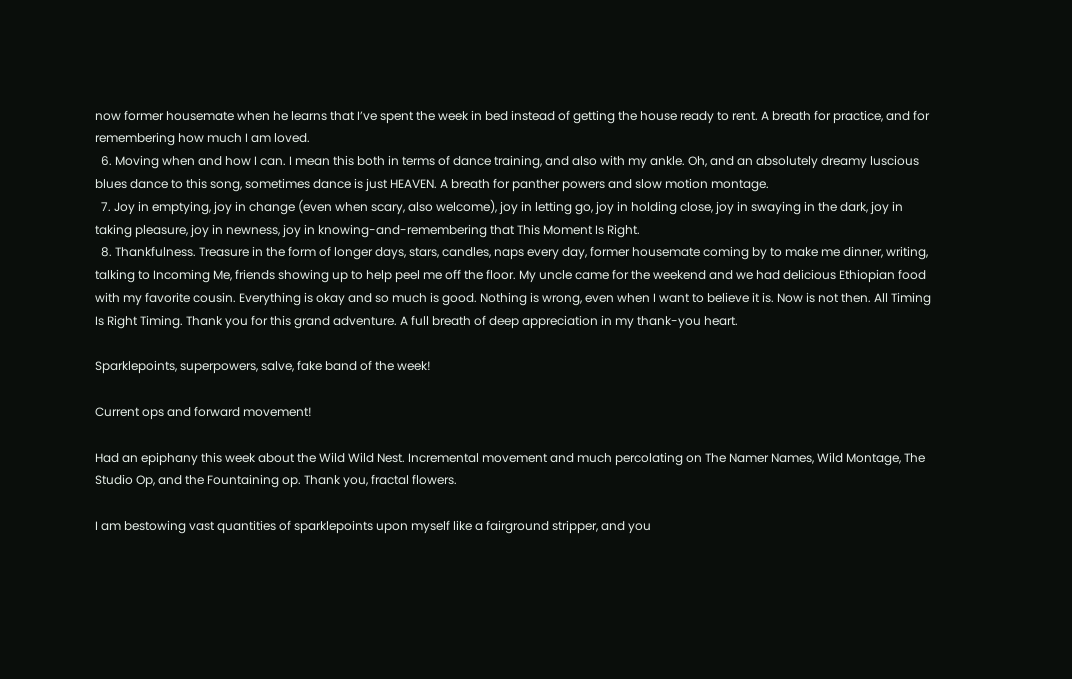now former housemate when he learns that I’ve spent the week in bed instead of getting the house ready to rent. A breath for practice, and for remembering how much I am loved.
  6. Moving when and how I can. I mean this both in terms of dance training, and also with my ankle. Oh, and an absolutely dreamy luscious blues dance to this song, sometimes dance is just HEAVEN. A breath for panther powers and slow motion montage.
  7. Joy in emptying, joy in change (even when scary, also welcome), joy in letting go, joy in holding close, joy in swaying in the dark, joy in taking pleasure, joy in newness, joy in knowing-and-remembering that This Moment Is Right.
  8. Thankfulness. Treasure in the form of longer days, stars, candles, naps every day, former housemate coming by to make me dinner, writing, talking to Incoming Me, friends showing up to help peel me off the floor. My uncle came for the weekend and we had delicious Ethiopian food with my favorite cousin. Everything is okay and so much is good. Nothing is wrong, even when I want to believe it is. Now is not then. All Timing Is Right Timing. Thank you for this grand adventure. A full breath of deep appreciation in my thank-you heart.

Sparklepoints, superpowers, salve, fake band of the week!

Current ops and forward movement!

Had an epiphany this week about the Wild Wild Nest. Incremental movement and much percolating on The Namer Names, Wild Montage, The Studio Op, and the Fountaining op. Thank you, fractal flowers.

I am bestowing vast quantities of sparklepoints upon myself like a fairground stripper, and you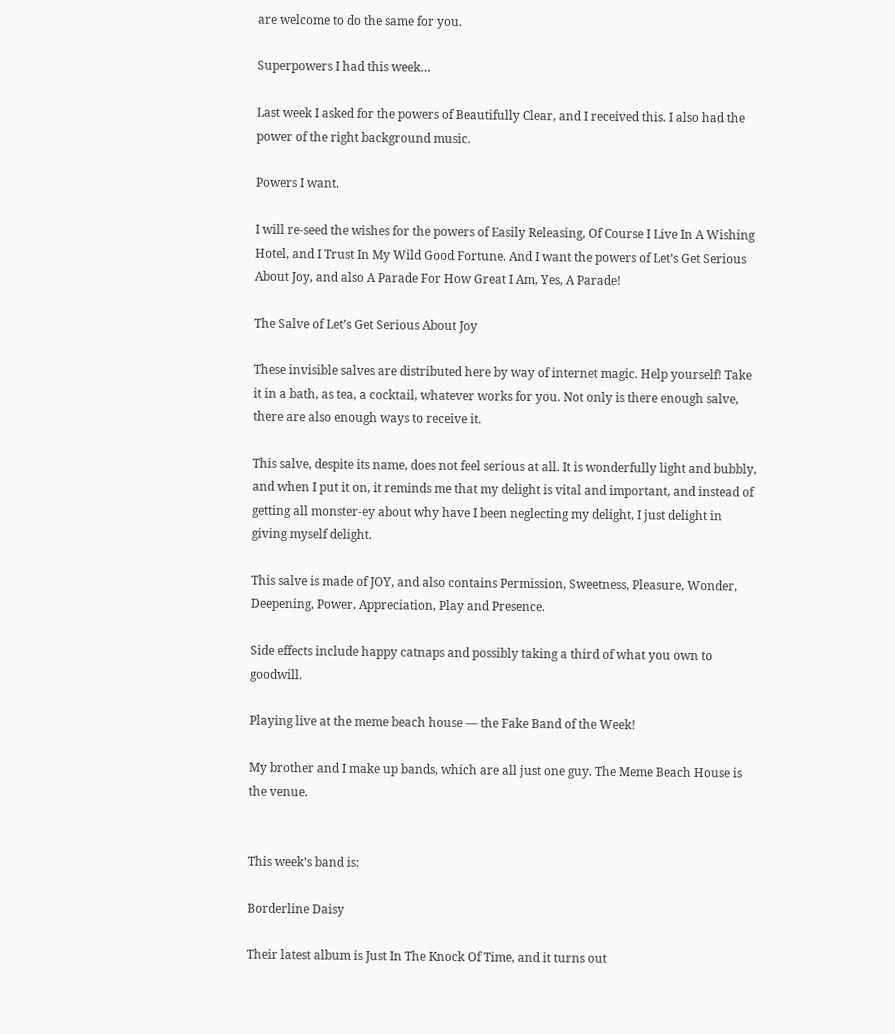are welcome to do the same for you.

Superpowers I had this week…

Last week I asked for the powers of Beautifully Clear, and I received this. I also had the power of the right background music.

Powers I want.

I will re-seed the wishes for the powers of Easily Releasing, Of Course I Live In A Wishing Hotel, and I Trust In My Wild Good Fortune. And I want the powers of Let’s Get Serious About Joy, and also A Parade For How Great I Am, Yes, A Parade!

The Salve of Let’s Get Serious About Joy

These invisible salves are distributed here by way of internet magic. Help yourself! Take it in a bath, as tea, a cocktail, whatever works for you. Not only is there enough salve, there are also enough ways to receive it.

This salve, despite its name, does not feel serious at all. It is wonderfully light and bubbly, and when I put it on, it reminds me that my delight is vital and important, and instead of getting all monster-ey about why have I been neglecting my delight, I just delight in giving myself delight.

This salve is made of JOY, and also contains Permission, Sweetness, Pleasure, Wonder, Deepening, Power, Appreciation, Play and Presence.

Side effects include happy catnaps and possibly taking a third of what you own to goodwill.

Playing live at the meme beach house — the Fake Band of the Week!

My brother and I make up bands, which are all just one guy. The Meme Beach House is the venue.


This week’s band is:

Borderline Daisy

Their latest album is Just In The Knock Of Time, and it turns out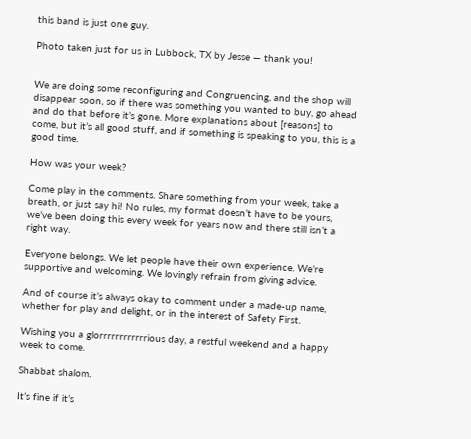this band is just one guy.

Photo taken just for us in Lubbock, TX by Jesse — thank you!


We are doing some reconfiguring and Congruencing, and the shop will disappear soon, so if there was something you wanted to buy, go ahead and do that before it’s gone. More explanations about [reasons] to come, but it’s all good stuff, and if something is speaking to you, this is a good time.

How was your week?

Come play in the comments. Share something from your week, take a breath, or just say hi! No rules, my format doesn’t have to be yours, we’ve been doing this every week for years now and there still isn’t a right way.

Everyone belongs. We let people have their own experience. We’re supportive and welcoming. We lovingly refrain from giving advice.

And of course it’s always okay to comment under a made-up name, whether for play and delight, or in the interest of Safety First.

Wishing you a glorrrrrrrrrrrrious day, a restful weekend and a happy week to come.

Shabbat shalom.

It’s fine if it’s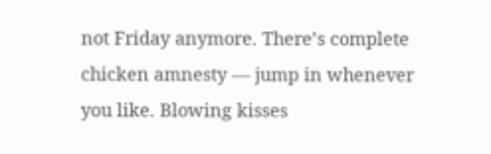not Friday anymore. There’s complete chicken amnesty — jump in whenever you like. Blowing kisses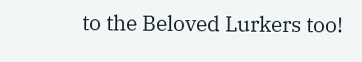to the Beloved Lurkers too!